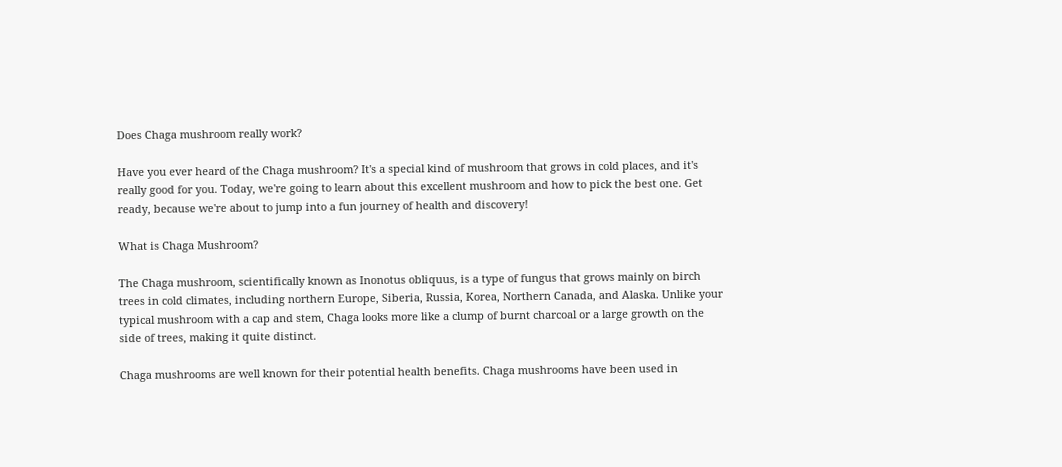Does Chaga mushroom really work?

Have you ever heard of the Chaga mushroom? It's a special kind of mushroom that grows in cold places, and it's really good for you. Today, we're going to learn about this excellent mushroom and how to pick the best one. Get ready, because we're about to jump into a fun journey of health and discovery!

What is Chaga Mushroom?

The Chaga mushroom, scientifically known as Inonotus obliquus, is a type of fungus that grows mainly on birch trees in cold climates, including northern Europe, Siberia, Russia, Korea, Northern Canada, and Alaska. Unlike your typical mushroom with a cap and stem, Chaga looks more like a clump of burnt charcoal or a large growth on the side of trees, making it quite distinct.

Chaga mushrooms are well known for their potential health benefits. Chaga mushrooms have been used in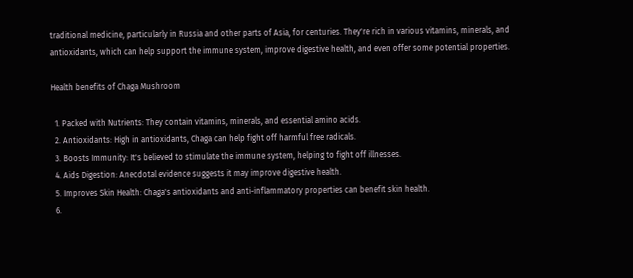traditional medicine, particularly in Russia and other parts of Asia, for centuries. They're rich in various vitamins, minerals, and antioxidants, which can help support the immune system, improve digestive health, and even offer some potential properties.

Health benefits of Chaga Mushroom

  1. Packed with Nutrients: They contain vitamins, minerals, and essential amino acids.
  2. Antioxidants: High in antioxidants, Chaga can help fight off harmful free radicals.
  3. Boosts Immunity: It's believed to stimulate the immune system, helping to fight off illnesses.
  4. Aids Digestion: Anecdotal evidence suggests it may improve digestive health.
  5. Improves Skin Health: Chaga's antioxidants and anti-inflammatory properties can benefit skin health.
  6.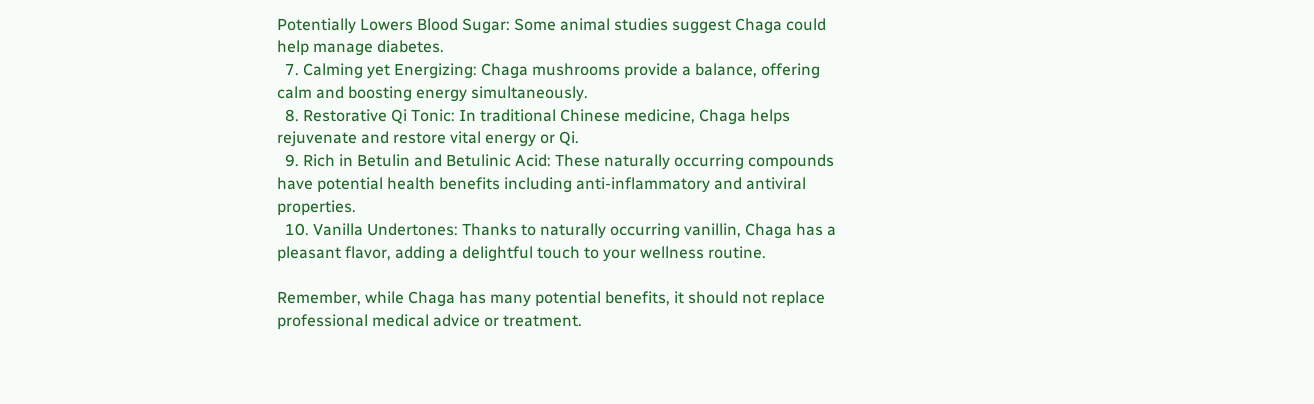Potentially Lowers Blood Sugar: Some animal studies suggest Chaga could help manage diabetes.
  7. Calming yet Energizing: Chaga mushrooms provide a balance, offering calm and boosting energy simultaneously.
  8. Restorative Qi Tonic: In traditional Chinese medicine, Chaga helps rejuvenate and restore vital energy or Qi.
  9. Rich in Betulin and Betulinic Acid: These naturally occurring compounds have potential health benefits including anti-inflammatory and antiviral properties.
  10. Vanilla Undertones: Thanks to naturally occurring vanillin, Chaga has a pleasant flavor, adding a delightful touch to your wellness routine.

Remember, while Chaga has many potential benefits, it should not replace professional medical advice or treatment.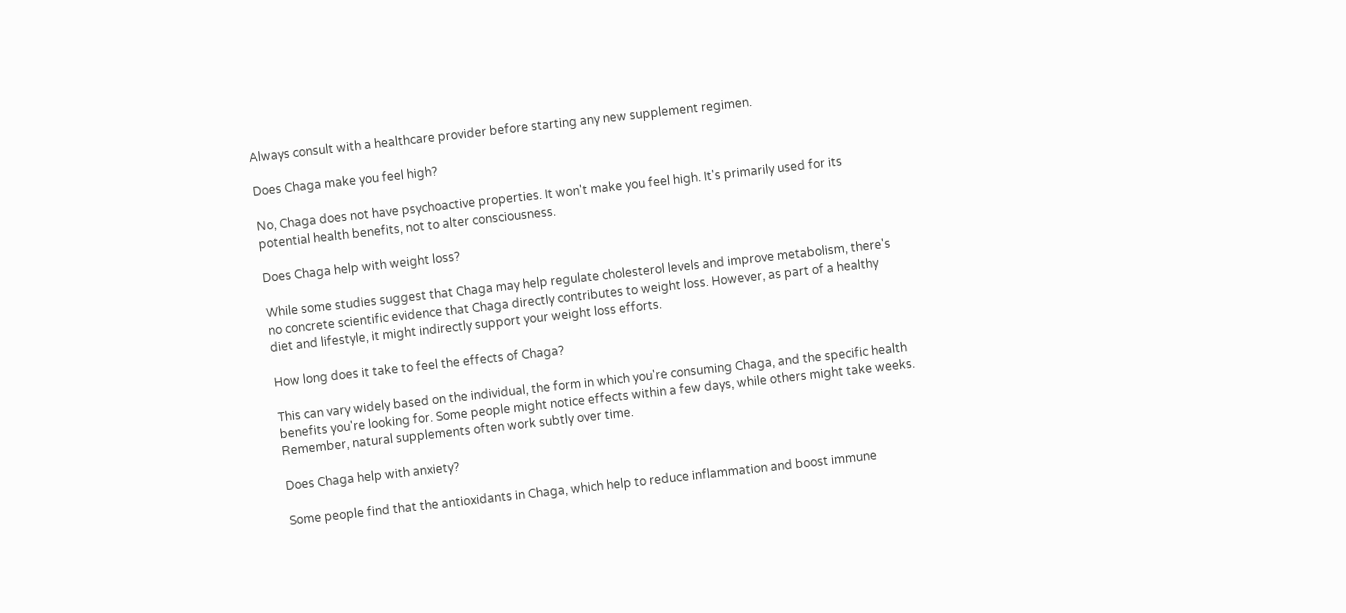Always consult with a healthcare provider before starting any new supplement regimen.

Does Chaga make you feel high?

No, Chaga does not have psychoactive properties. It won't make you feel high. It's primarily used for its potential health benefits, not to alter consciousness.

Does Chaga help with weight loss?

While some studies suggest that Chaga may help regulate cholesterol levels and improve metabolism, there's no concrete scientific evidence that Chaga directly contributes to weight loss. However, as part of a healthy diet and lifestyle, it might indirectly support your weight loss efforts.

How long does it take to feel the effects of Chaga?

This can vary widely based on the individual, the form in which you're consuming Chaga, and the specific health benefits you're looking for. Some people might notice effects within a few days, while others might take weeks. Remember, natural supplements often work subtly over time.

Does Chaga help with anxiety?

Some people find that the antioxidants in Chaga, which help to reduce inflammation and boost immune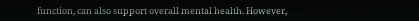function, can also support overall mental health. However,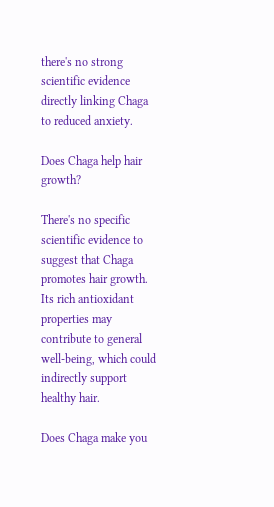there's no strong scientific evidence directly linking Chaga to reduced anxiety.

Does Chaga help hair growth?

There's no specific scientific evidence to suggest that Chaga promotes hair growth. Its rich antioxidant properties may contribute to general well-being, which could indirectly support healthy hair.

Does Chaga make you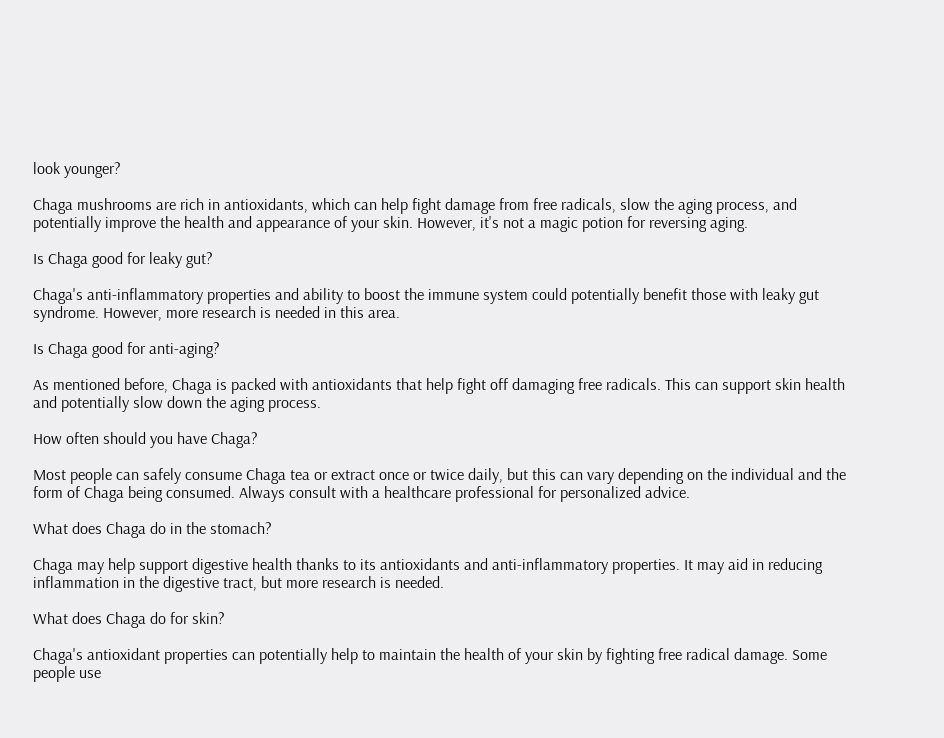look younger?

Chaga mushrooms are rich in antioxidants, which can help fight damage from free radicals, slow the aging process, and potentially improve the health and appearance of your skin. However, it's not a magic potion for reversing aging.

Is Chaga good for leaky gut?

Chaga's anti-inflammatory properties and ability to boost the immune system could potentially benefit those with leaky gut syndrome. However, more research is needed in this area.

Is Chaga good for anti-aging?

As mentioned before, Chaga is packed with antioxidants that help fight off damaging free radicals. This can support skin health and potentially slow down the aging process.

How often should you have Chaga?

Most people can safely consume Chaga tea or extract once or twice daily, but this can vary depending on the individual and the form of Chaga being consumed. Always consult with a healthcare professional for personalized advice.

What does Chaga do in the stomach?

Chaga may help support digestive health thanks to its antioxidants and anti-inflammatory properties. It may aid in reducing inflammation in the digestive tract, but more research is needed.

What does Chaga do for skin?

Chaga's antioxidant properties can potentially help to maintain the health of your skin by fighting free radical damage. Some people use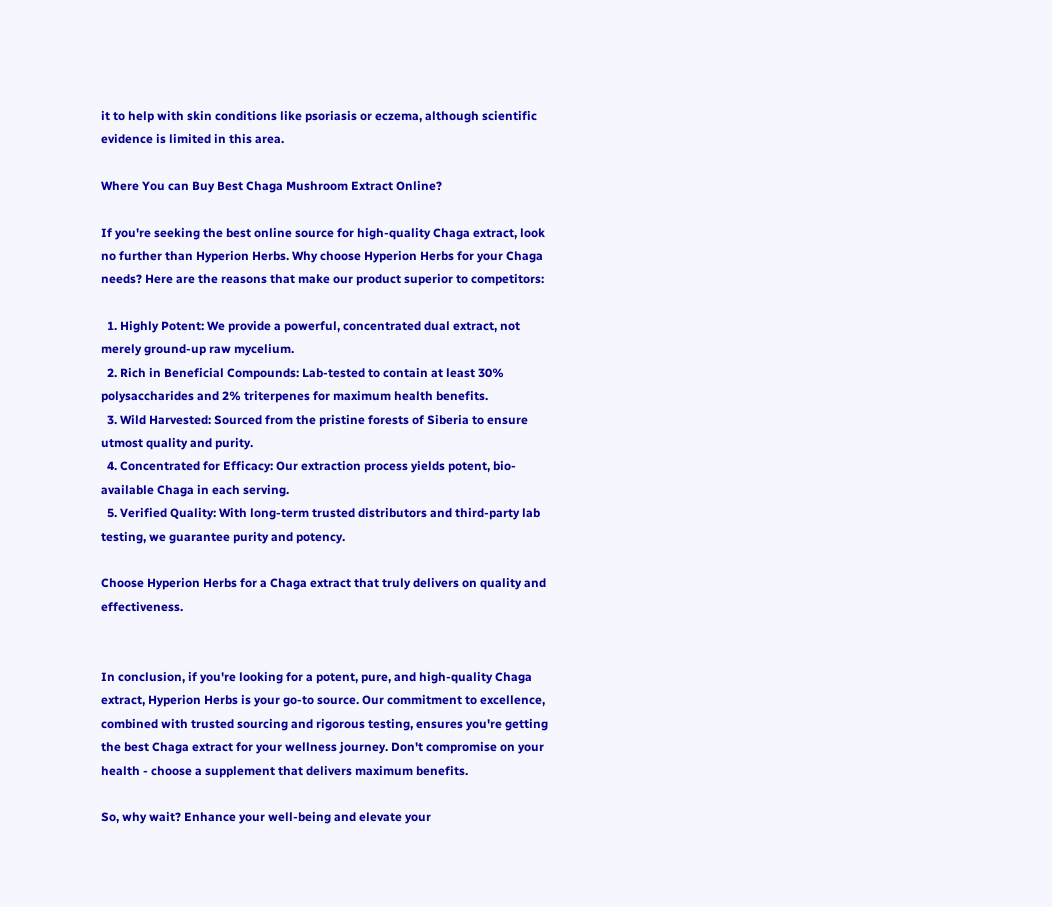it to help with skin conditions like psoriasis or eczema, although scientific evidence is limited in this area.

Where You can Buy Best Chaga Mushroom Extract Online?

If you're seeking the best online source for high-quality Chaga extract, look no further than Hyperion Herbs. Why choose Hyperion Herbs for your Chaga needs? Here are the reasons that make our product superior to competitors:

  1. Highly Potent: We provide a powerful, concentrated dual extract, not merely ground-up raw mycelium.
  2. Rich in Beneficial Compounds: Lab-tested to contain at least 30% polysaccharides and 2% triterpenes for maximum health benefits.
  3. Wild Harvested: Sourced from the pristine forests of Siberia to ensure utmost quality and purity.
  4. Concentrated for Efficacy: Our extraction process yields potent, bio-available Chaga in each serving.
  5. Verified Quality: With long-term trusted distributors and third-party lab testing, we guarantee purity and potency.

Choose Hyperion Herbs for a Chaga extract that truly delivers on quality and effectiveness.


In conclusion, if you're looking for a potent, pure, and high-quality Chaga extract, Hyperion Herbs is your go-to source. Our commitment to excellence, combined with trusted sourcing and rigorous testing, ensures you're getting the best Chaga extract for your wellness journey. Don't compromise on your health - choose a supplement that delivers maximum benefits.

So, why wait? Enhance your well-being and elevate your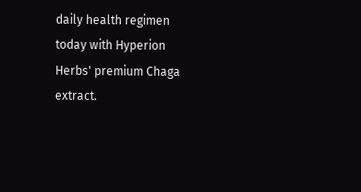daily health regimen today with Hyperion Herbs' premium Chaga extract.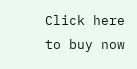Click here to buy now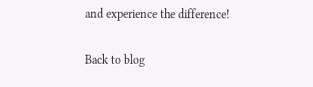and experience the difference!

Back to blog